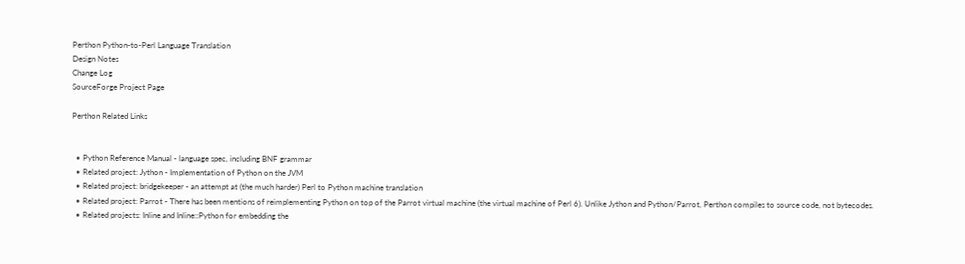Perthon Python-to-Perl Language Translation
Design Notes
Change Log
SourceForge Project Page

Perthon Related Links


  • Python Reference Manual - language spec, including BNF grammar
  • Related project: Jython - Implementation of Python on the JVM
  • Related project: bridgekeeper - an attempt at (the much harder) Perl to Python machine translation
  • Related project: Parrot - There has been mentions of reimplementing Python on top of the Parrot virtual machine (the virtual machine of Perl 6). Unlike Jython and Python/Parrot, Perthon compiles to source code, not bytecodes.
  • Related projects: Inline and Inline::Python for embedding the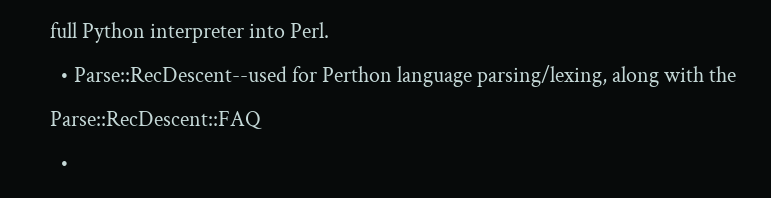full Python interpreter into Perl.
  • Parse::RecDescent--used for Perthon language parsing/lexing, along with the Parse::RecDescent::FAQ
  •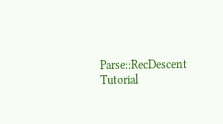Parse::RecDescent Tutorial